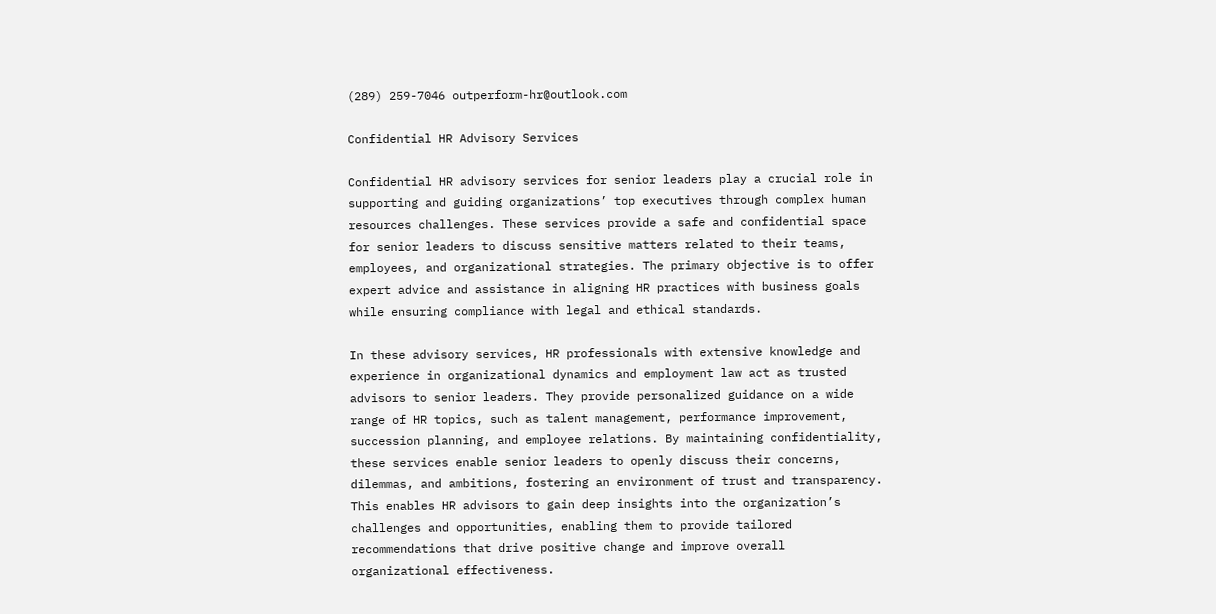(289) 259-7046 outperform-hr@outlook.com

Confidential HR Advisory Services

Confidential HR advisory services for senior leaders play a crucial role in supporting and guiding organizations’ top executives through complex human resources challenges. These services provide a safe and confidential space for senior leaders to discuss sensitive matters related to their teams, employees, and organizational strategies. The primary objective is to offer expert advice and assistance in aligning HR practices with business goals while ensuring compliance with legal and ethical standards.

In these advisory services, HR professionals with extensive knowledge and experience in organizational dynamics and employment law act as trusted advisors to senior leaders. They provide personalized guidance on a wide range of HR topics, such as talent management, performance improvement, succession planning, and employee relations. By maintaining confidentiality, these services enable senior leaders to openly discuss their concerns, dilemmas, and ambitions, fostering an environment of trust and transparency. This enables HR advisors to gain deep insights into the organization’s challenges and opportunities, enabling them to provide tailored recommendations that drive positive change and improve overall organizational effectiveness.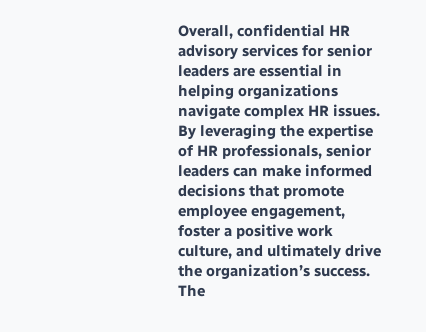Overall, confidential HR advisory services for senior leaders are essential in helping organizations navigate complex HR issues. By leveraging the expertise of HR professionals, senior leaders can make informed decisions that promote employee engagement, foster a positive work culture, and ultimately drive the organization’s success. The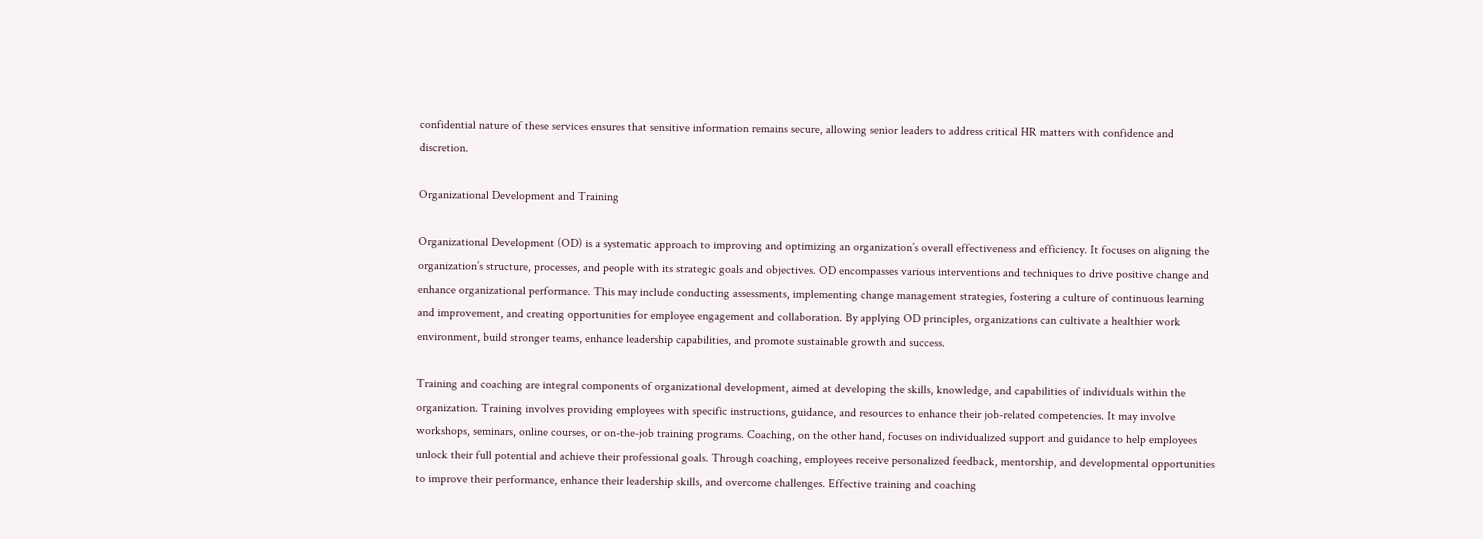confidential nature of these services ensures that sensitive information remains secure, allowing senior leaders to address critical HR matters with confidence and discretion.

Organizational Development and Training

Organizational Development (OD) is a systematic approach to improving and optimizing an organization’s overall effectiveness and efficiency. It focuses on aligning the organization’s structure, processes, and people with its strategic goals and objectives. OD encompasses various interventions and techniques to drive positive change and enhance organizational performance. This may include conducting assessments, implementing change management strategies, fostering a culture of continuous learning and improvement, and creating opportunities for employee engagement and collaboration. By applying OD principles, organizations can cultivate a healthier work environment, build stronger teams, enhance leadership capabilities, and promote sustainable growth and success.

Training and coaching are integral components of organizational development, aimed at developing the skills, knowledge, and capabilities of individuals within the organization. Training involves providing employees with specific instructions, guidance, and resources to enhance their job-related competencies. It may involve workshops, seminars, online courses, or on-the-job training programs. Coaching, on the other hand, focuses on individualized support and guidance to help employees unlock their full potential and achieve their professional goals. Through coaching, employees receive personalized feedback, mentorship, and developmental opportunities to improve their performance, enhance their leadership skills, and overcome challenges. Effective training and coaching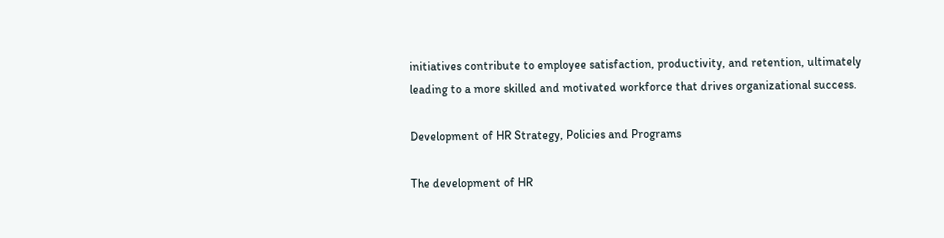initiatives contribute to employee satisfaction, productivity, and retention, ultimately leading to a more skilled and motivated workforce that drives organizational success.

Development of HR Strategy, Policies and Programs

The development of HR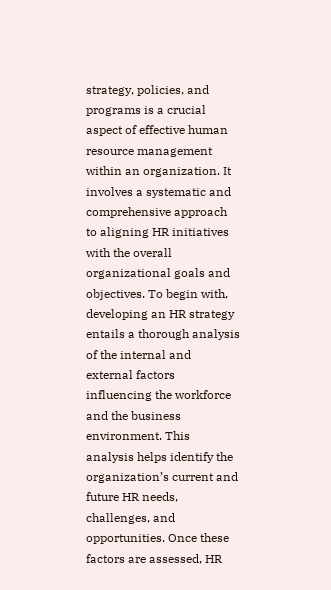strategy, policies, and programs is a crucial aspect of effective human resource management within an organization. It involves a systematic and comprehensive approach to aligning HR initiatives with the overall organizational goals and objectives. To begin with, developing an HR strategy entails a thorough analysis of the internal and external factors influencing the workforce and the business environment. This analysis helps identify the organization’s current and future HR needs, challenges, and opportunities. Once these factors are assessed, HR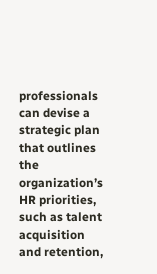professionals can devise a strategic plan that outlines the organization’s HR priorities, such as talent acquisition and retention,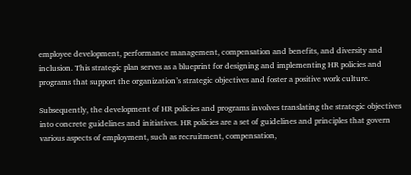employee development, performance management, compensation and benefits, and diversity and inclusion. This strategic plan serves as a blueprint for designing and implementing HR policies and programs that support the organization’s strategic objectives and foster a positive work culture.

Subsequently, the development of HR policies and programs involves translating the strategic objectives into concrete guidelines and initiatives. HR policies are a set of guidelines and principles that govern various aspects of employment, such as recruitment, compensation,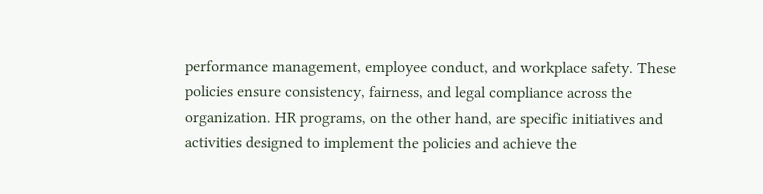performance management, employee conduct, and workplace safety. These policies ensure consistency, fairness, and legal compliance across the organization. HR programs, on the other hand, are specific initiatives and activities designed to implement the policies and achieve the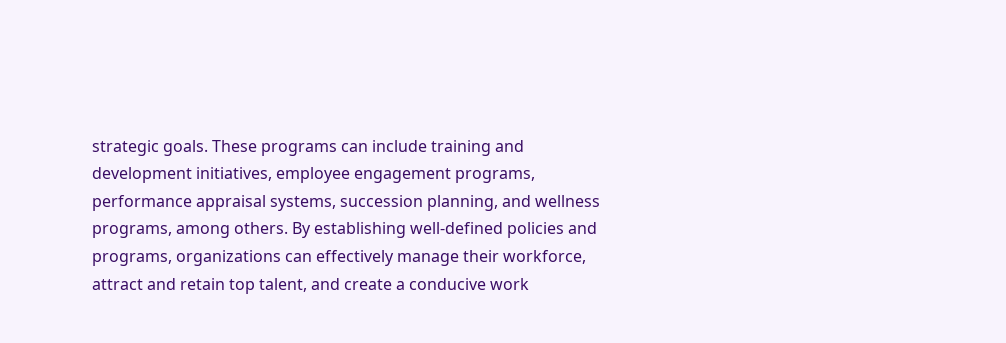strategic goals. These programs can include training and development initiatives, employee engagement programs, performance appraisal systems, succession planning, and wellness programs, among others. By establishing well-defined policies and programs, organizations can effectively manage their workforce, attract and retain top talent, and create a conducive work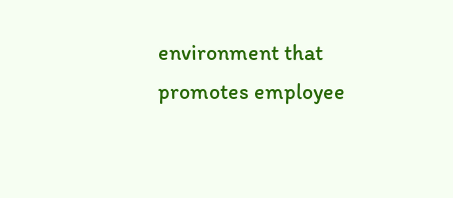environment that promotes employee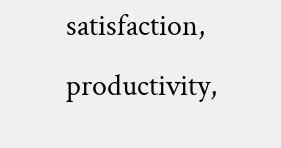satisfaction, productivity,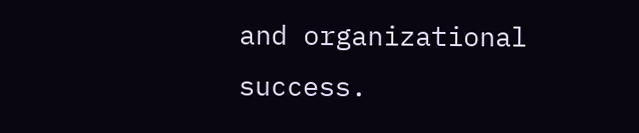and organizational success.